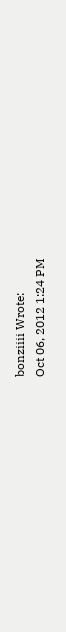bonziiii Wrote:
Oct 06, 2012 1:24 PM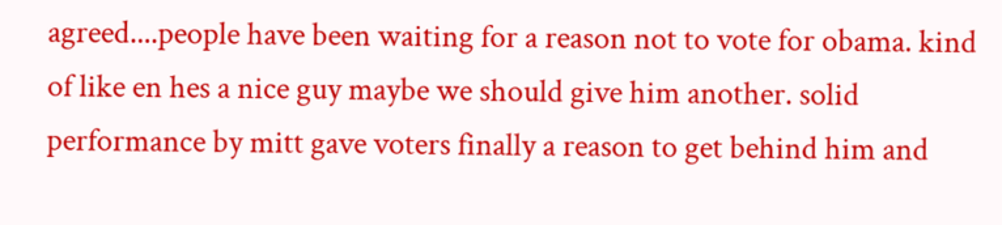agreed....people have been waiting for a reason not to vote for obama. kind of like en hes a nice guy maybe we should give him another. solid performance by mitt gave voters finally a reason to get behind him and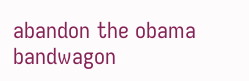abandon the obama bandwagon